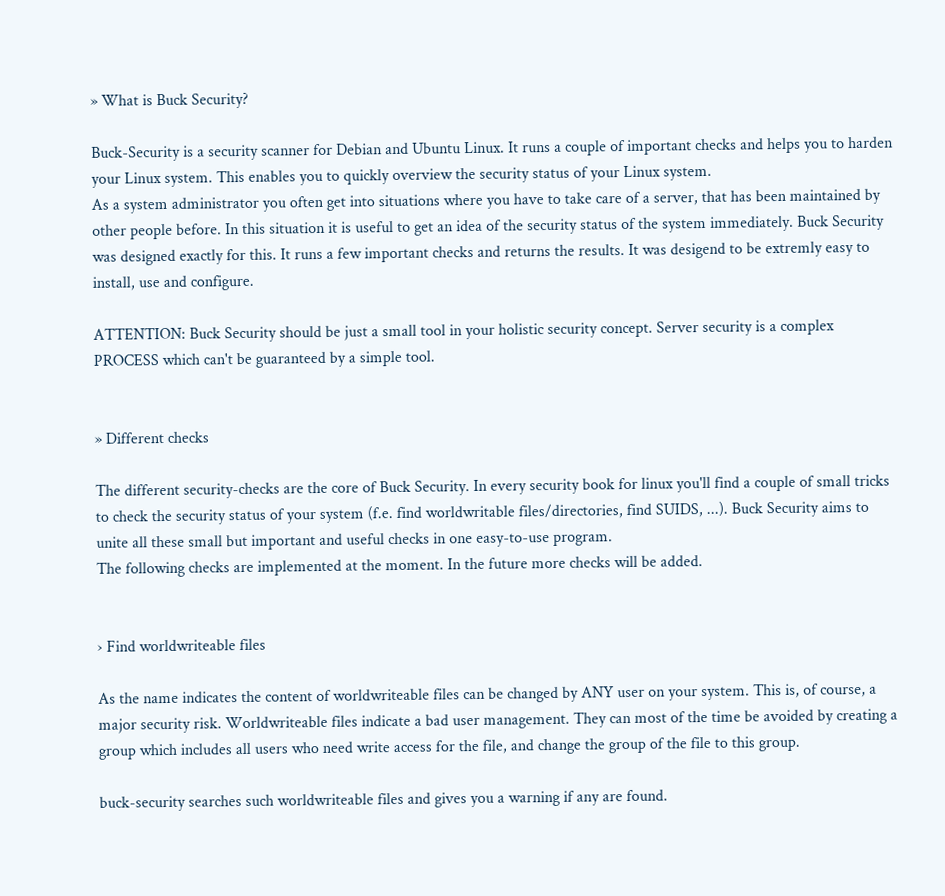» What is Buck Security?

Buck-Security is a security scanner for Debian and Ubuntu Linux. It runs a couple of important checks and helps you to harden your Linux system. This enables you to quickly overview the security status of your Linux system.
As a system administrator you often get into situations where you have to take care of a server, that has been maintained by other people before. In this situation it is useful to get an idea of the security status of the system immediately. Buck Security was designed exactly for this. It runs a few important checks and returns the results. It was desigend to be extremly easy to install, use and configure.

ATTENTION: Buck Security should be just a small tool in your holistic security concept. Server security is a complex PROCESS which can't be guaranteed by a simple tool.


» Different checks

The different security-checks are the core of Buck Security. In every security book for linux you'll find a couple of small tricks to check the security status of your system (f.e. find worldwritable files/directories, find SUIDS, ...). Buck Security aims to unite all these small but important and useful checks in one easy-to-use program.
The following checks are implemented at the moment. In the future more checks will be added.


› Find worldwriteable files

As the name indicates the content of worldwriteable files can be changed by ANY user on your system. This is, of course, a major security risk. Worldwriteable files indicate a bad user management. They can most of the time be avoided by creating a group which includes all users who need write access for the file, and change the group of the file to this group.

buck-security searches such worldwriteable files and gives you a warning if any are found.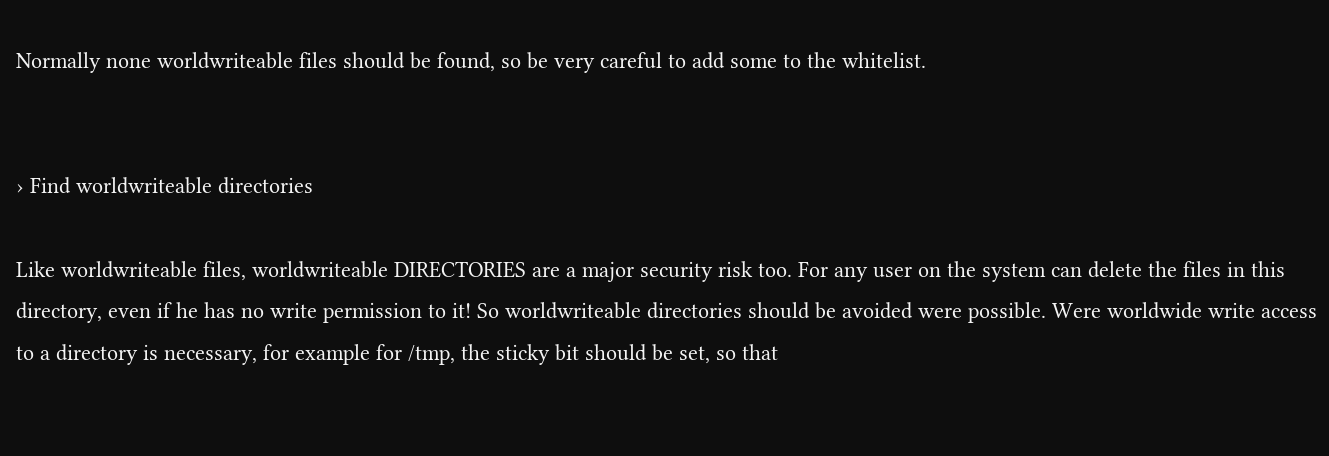Normally none worldwriteable files should be found, so be very careful to add some to the whitelist.


› Find worldwriteable directories

Like worldwriteable files, worldwriteable DIRECTORIES are a major security risk too. For any user on the system can delete the files in this directory, even if he has no write permission to it! So worldwriteable directories should be avoided were possible. Were worldwide write access to a directory is necessary, for example for /tmp, the sticky bit should be set, so that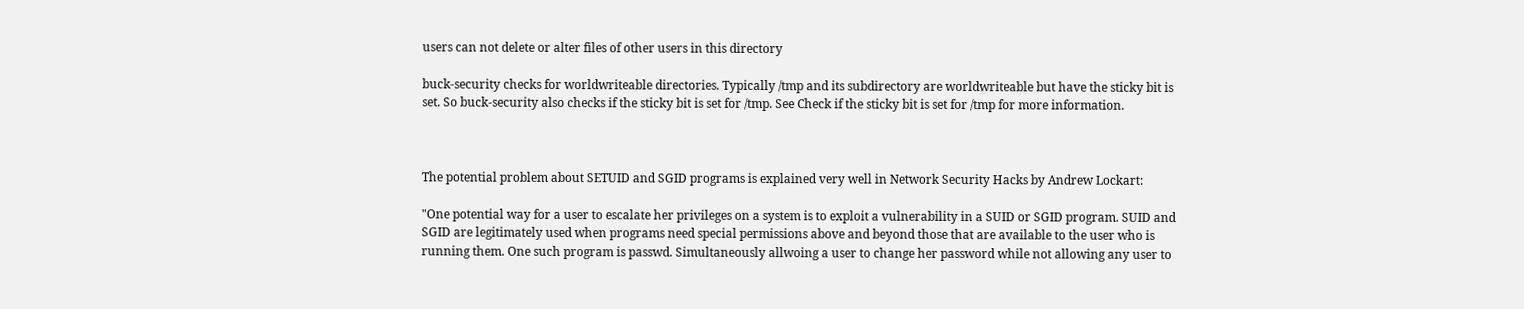users can not delete or alter files of other users in this directory

buck-security checks for worldwriteable directories. Typically /tmp and its subdirectory are worldwriteable but have the sticky bit is set. So buck-security also checks if the sticky bit is set for /tmp. See Check if the sticky bit is set for /tmp for more information.



The potential problem about SETUID and SGID programs is explained very well in Network Security Hacks by Andrew Lockart:

"One potential way for a user to escalate her privileges on a system is to exploit a vulnerability in a SUID or SGID program. SUID and SGID are legitimately used when programs need special permissions above and beyond those that are available to the user who is running them. One such program is passwd. Simultaneously allwoing a user to change her password while not allowing any user to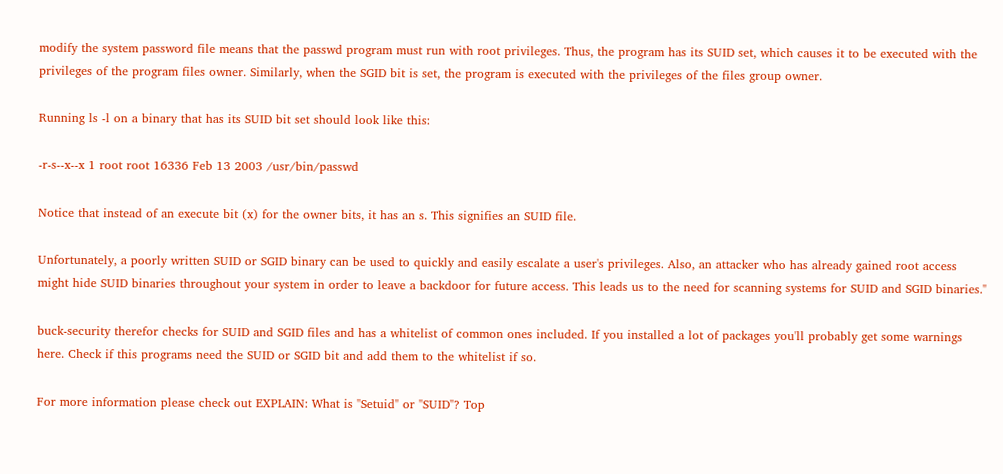modify the system password file means that the passwd program must run with root privileges. Thus, the program has its SUID set, which causes it to be executed with the privileges of the program files owner. Similarly, when the SGID bit is set, the program is executed with the privileges of the files group owner.

Running ls -l on a binary that has its SUID bit set should look like this:

-r-s--x--x 1 root root 16336 Feb 13 2003 /usr/bin/passwd

Notice that instead of an execute bit (x) for the owner bits, it has an s. This signifies an SUID file.

Unfortunately, a poorly written SUID or SGID binary can be used to quickly and easily escalate a user's privileges. Also, an attacker who has already gained root access might hide SUID binaries throughout your system in order to leave a backdoor for future access. This leads us to the need for scanning systems for SUID and SGID binaries."

buck-security therefor checks for SUID and SGID files and has a whitelist of common ones included. If you installed a lot of packages you'll probably get some warnings here. Check if this programs need the SUID or SGID bit and add them to the whitelist if so.

For more information please check out EXPLAIN: What is "Setuid" or "SUID"? Top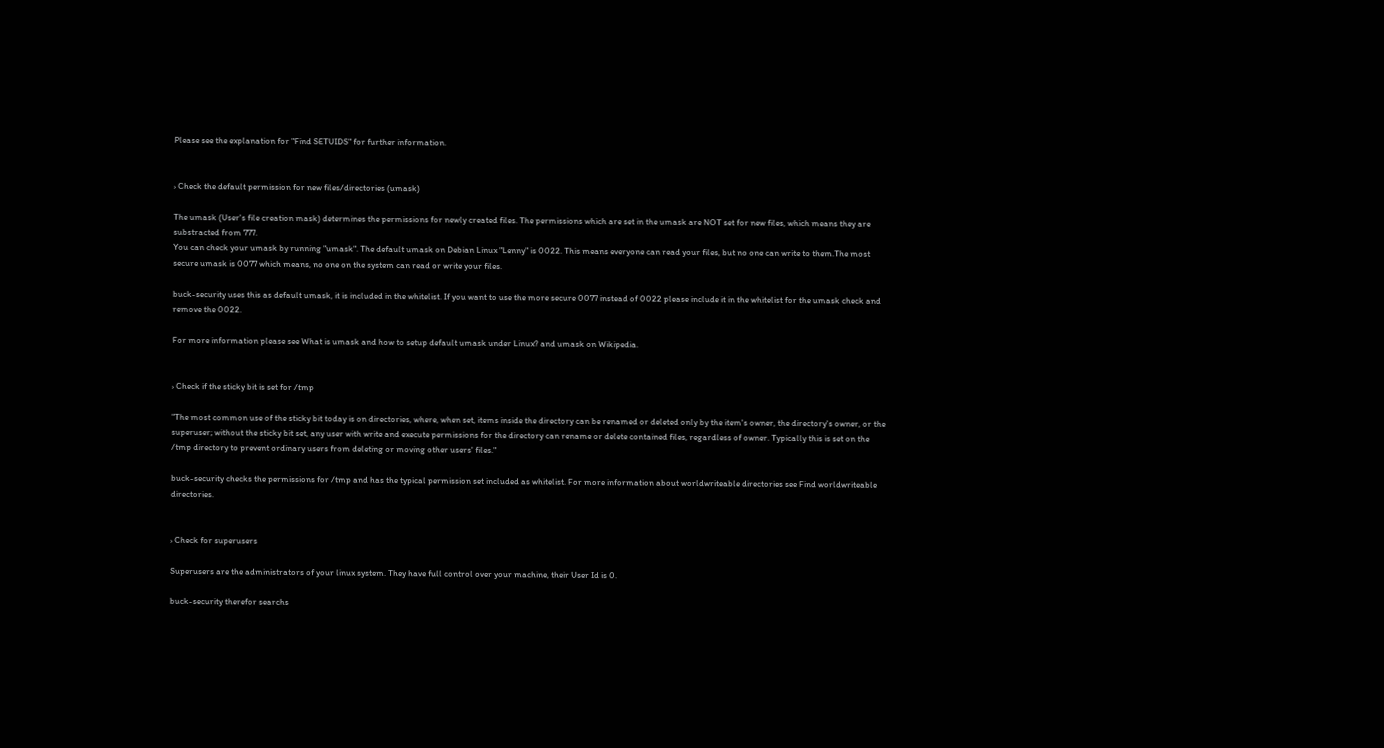Please see the explanation for "Find SETUIDS" for further information.


› Check the default permission for new files/directories (umask)

The umask (User's file creation mask) determines the permissions for newly created files. The permissions which are set in the umask are NOT set for new files, which means they are substracted from 777.
You can check your umask by running "umask". The default umask on Debian Linux "Lenny" is 0022. This means everyone can read your files, but no one can write to them.The most secure umask is 0077 which means, no one on the system can read or write your files.

buck-security uses this as default umask, it is included in the whitelist. If you want to use the more secure 0077 instead of 0022 please include it in the whitelist for the umask check and remove the 0022.

For more information please see What is umask and how to setup default umask under Linux? and umask on Wikipedia.


› Check if the sticky bit is set for /tmp

"The most common use of the sticky bit today is on directories, where, when set, items inside the directory can be renamed or deleted only by the item's owner, the directory's owner, or the superuser; without the sticky bit set, any user with write and execute permissions for the directory can rename or delete contained files, regardless of owner. Typically this is set on the /tmp directory to prevent ordinary users from deleting or moving other users' files."

buck-security checks the permissions for /tmp and has the typical permission set included as whitelist. For more information about worldwriteable directories see Find worldwriteable directories.


› Check for superusers

Superusers are the administrators of your linux system. They have full control over your machine, their User Id is 0.

buck-security therefor searchs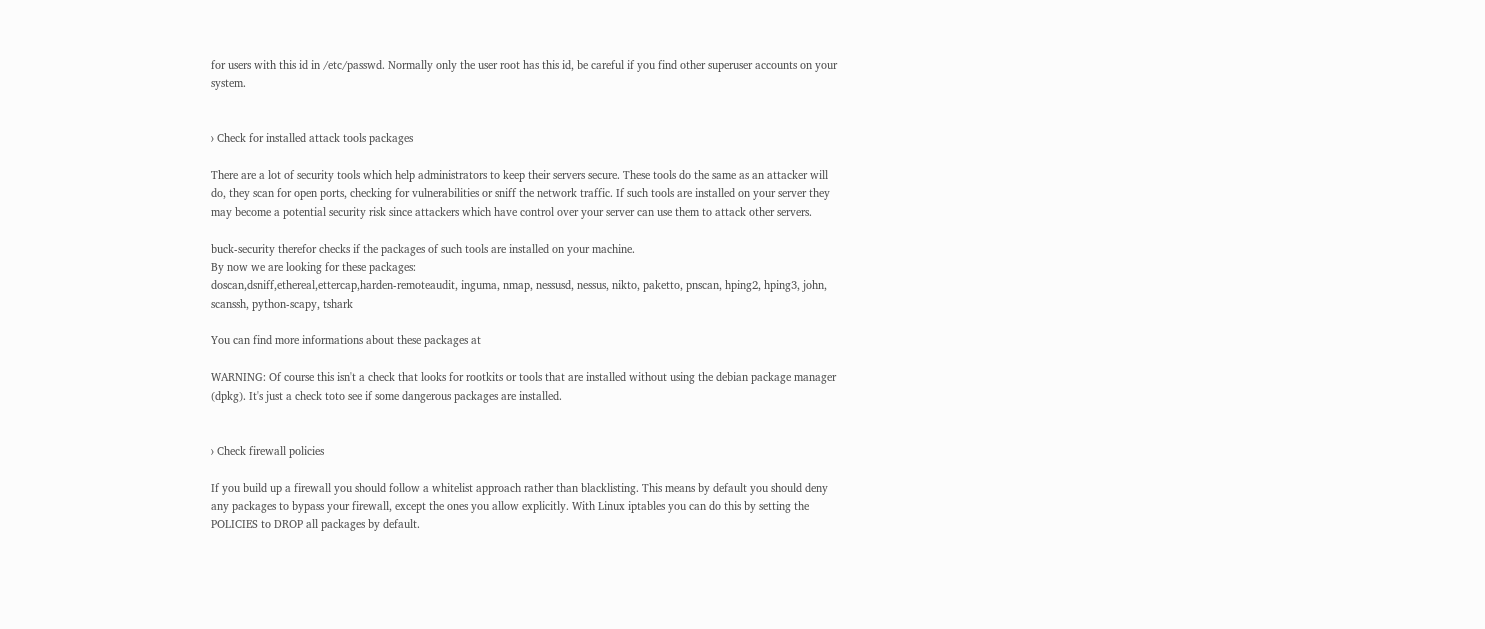for users with this id in /etc/passwd. Normally only the user root has this id, be careful if you find other superuser accounts on your system.


› Check for installed attack tools packages

There are a lot of security tools which help administrators to keep their servers secure. These tools do the same as an attacker will do, they scan for open ports, checking for vulnerabilities or sniff the network traffic. If such tools are installed on your server they may become a potential security risk since attackers which have control over your server can use them to attack other servers.

buck-security therefor checks if the packages of such tools are installed on your machine.
By now we are looking for these packages:
doscan,dsniff,ethereal,ettercap,harden-remoteaudit, inguma, nmap, nessusd, nessus, nikto, paketto, pnscan, hping2, hping3, john, scanssh, python-scapy, tshark

You can find more informations about these packages at

WARNING: Of course this isn't a check that looks for rootkits or tools that are installed without using the debian package manager (dpkg). It's just a check toto see if some dangerous packages are installed.


› Check firewall policies

If you build up a firewall you should follow a whitelist approach rather than blacklisting. This means by default you should deny any packages to bypass your firewall, except the ones you allow explicitly. With Linux iptables you can do this by setting the POLICIES to DROP all packages by default.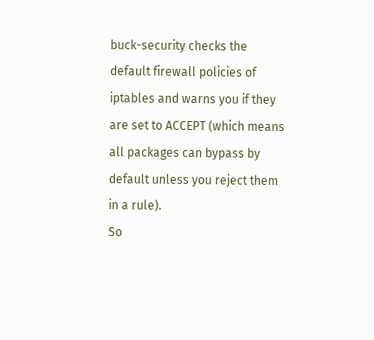buck-security checks the default firewall policies of iptables and warns you if they are set to ACCEPT (which means all packages can bypass by default unless you reject them in a rule).
So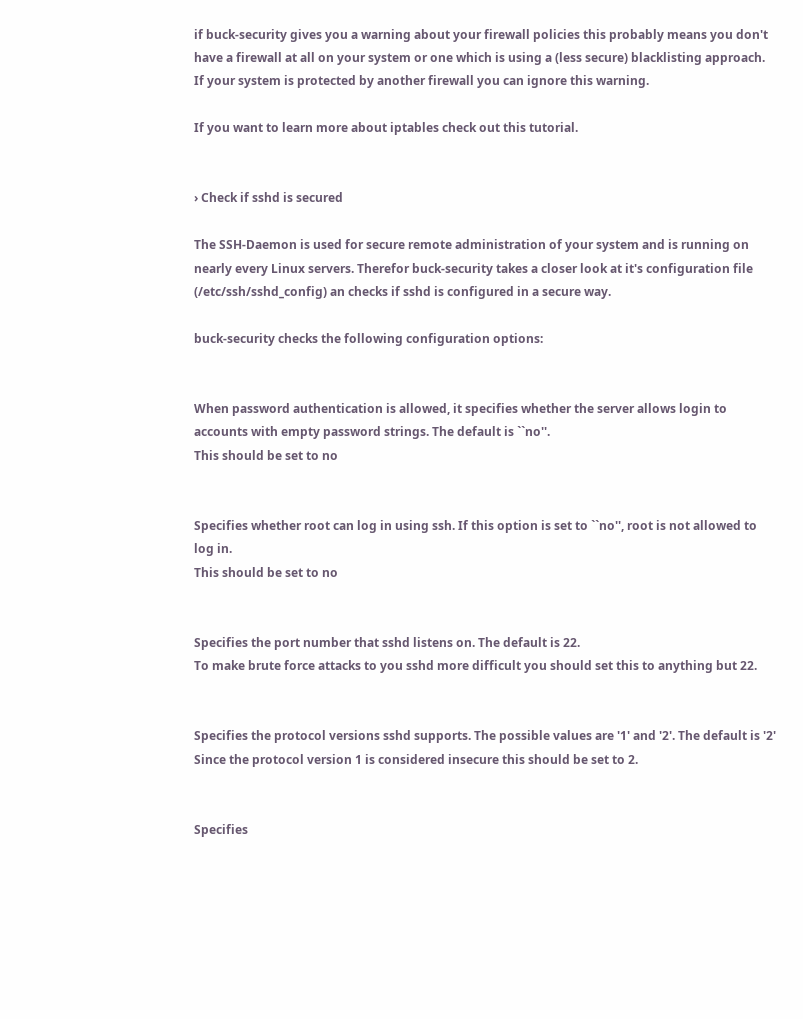if buck-security gives you a warning about your firewall policies this probably means you don't have a firewall at all on your system or one which is using a (less secure) blacklisting approach.
If your system is protected by another firewall you can ignore this warning.

If you want to learn more about iptables check out this tutorial.


› Check if sshd is secured

The SSH-Daemon is used for secure remote administration of your system and is running on nearly every Linux servers. Therefor buck-security takes a closer look at it's configuration file (/etc/ssh/sshd_config) an checks if sshd is configured in a secure way.

buck-security checks the following configuration options:


When password authentication is allowed, it specifies whether the server allows login to accounts with empty password strings. The default is ``no''.
This should be set to no


Specifies whether root can log in using ssh. If this option is set to ``no'', root is not allowed to log in.
This should be set to no


Specifies the port number that sshd listens on. The default is 22.
To make brute force attacks to you sshd more difficult you should set this to anything but 22.


Specifies the protocol versions sshd supports. The possible values are '1' and '2'. The default is '2'
Since the protocol version 1 is considered insecure this should be set to 2.


Specifies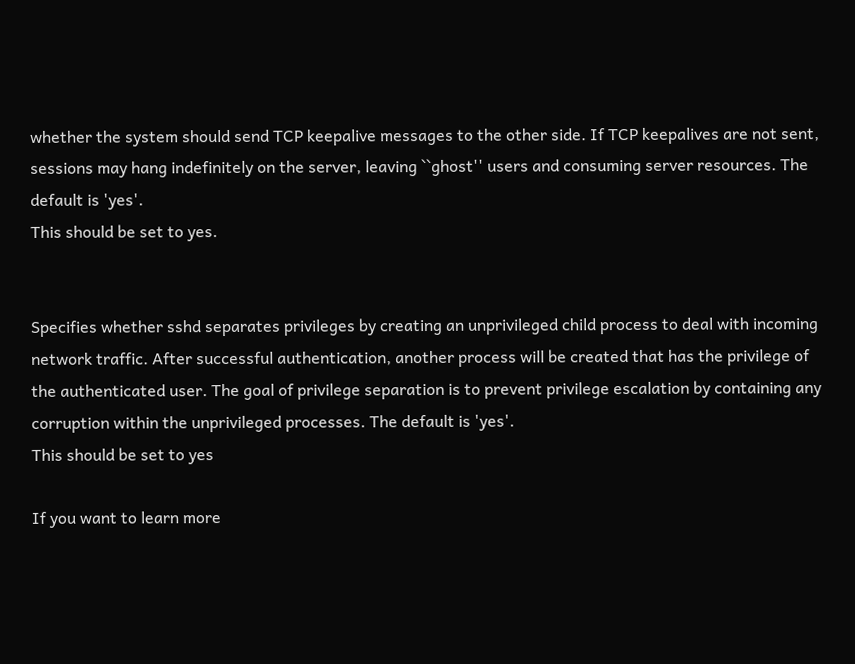whether the system should send TCP keepalive messages to the other side. If TCP keepalives are not sent, sessions may hang indefinitely on the server, leaving ``ghost'' users and consuming server resources. The default is 'yes'.
This should be set to yes.


Specifies whether sshd separates privileges by creating an unprivileged child process to deal with incoming network traffic. After successful authentication, another process will be created that has the privilege of the authenticated user. The goal of privilege separation is to prevent privilege escalation by containing any corruption within the unprivileged processes. The default is 'yes'.
This should be set to yes

If you want to learn more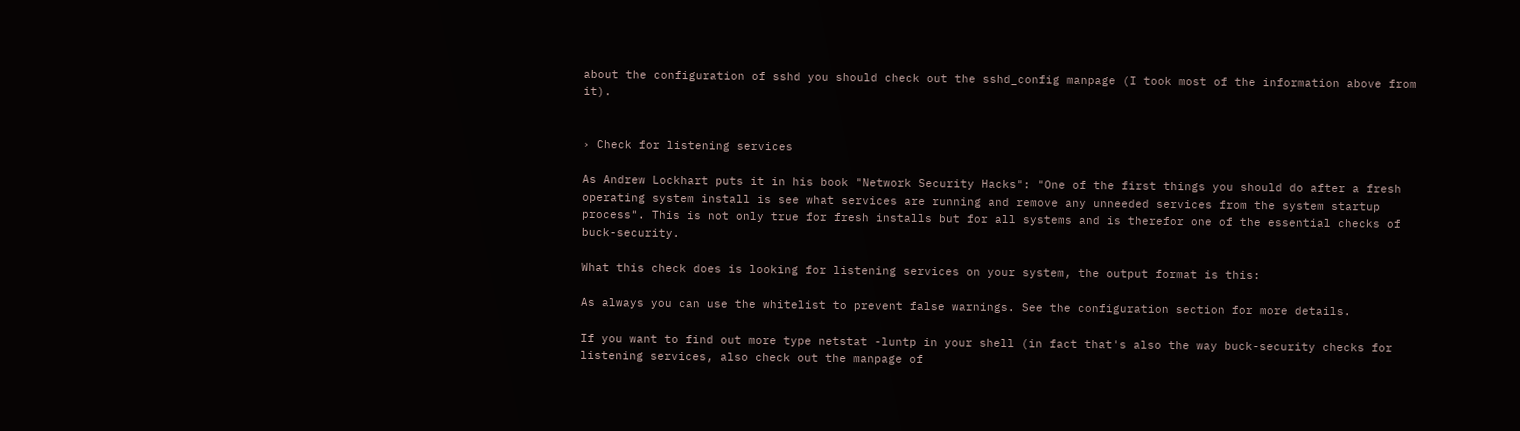about the configuration of sshd you should check out the sshd_config manpage (I took most of the information above from it).


› Check for listening services

As Andrew Lockhart puts it in his book "Network Security Hacks": "One of the first things you should do after a fresh operating system install is see what services are running and remove any unneeded services from the system startup process". This is not only true for fresh installs but for all systems and is therefor one of the essential checks of buck-security.

What this check does is looking for listening services on your system, the output format is this:

As always you can use the whitelist to prevent false warnings. See the configuration section for more details.

If you want to find out more type netstat -luntp in your shell (in fact that's also the way buck-security checks for listening services, also check out the manpage of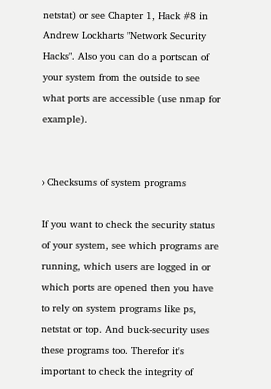netstat) or see Chapter 1, Hack #8 in Andrew Lockharts "Network Security Hacks". Also you can do a portscan of your system from the outside to see what ports are accessible (use nmap for example).


› Checksums of system programs

If you want to check the security status of your system, see which programs are running, which users are logged in or which ports are opened then you have to rely on system programs like ps, netstat or top. And buck-security uses these programs too. Therefor it's important to check the integrity of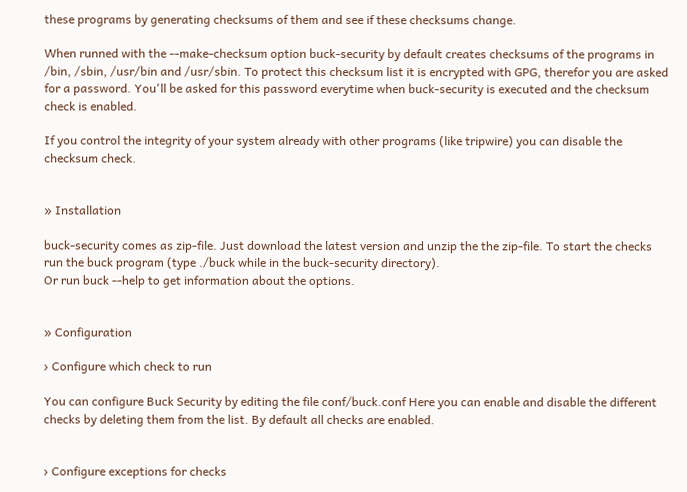these programs by generating checksums of them and see if these checksums change.

When runned with the --make-checksum option buck-security by default creates checksums of the programs in /bin, /sbin, /usr/bin and /usr/sbin. To protect this checksum list it is encrypted with GPG, therefor you are asked for a password. You'll be asked for this password everytime when buck-security is executed and the checksum check is enabled.

If you control the integrity of your system already with other programs (like tripwire) you can disable the checksum check.


» Installation

buck-security comes as zip-file. Just download the latest version and unzip the the zip-file. To start the checks run the buck program (type ./buck while in the buck-security directory).
Or run buck --help to get information about the options.


» Configuration

› Configure which check to run

You can configure Buck Security by editing the file conf/buck.conf Here you can enable and disable the different checks by deleting them from the list. By default all checks are enabled.


› Configure exceptions for checks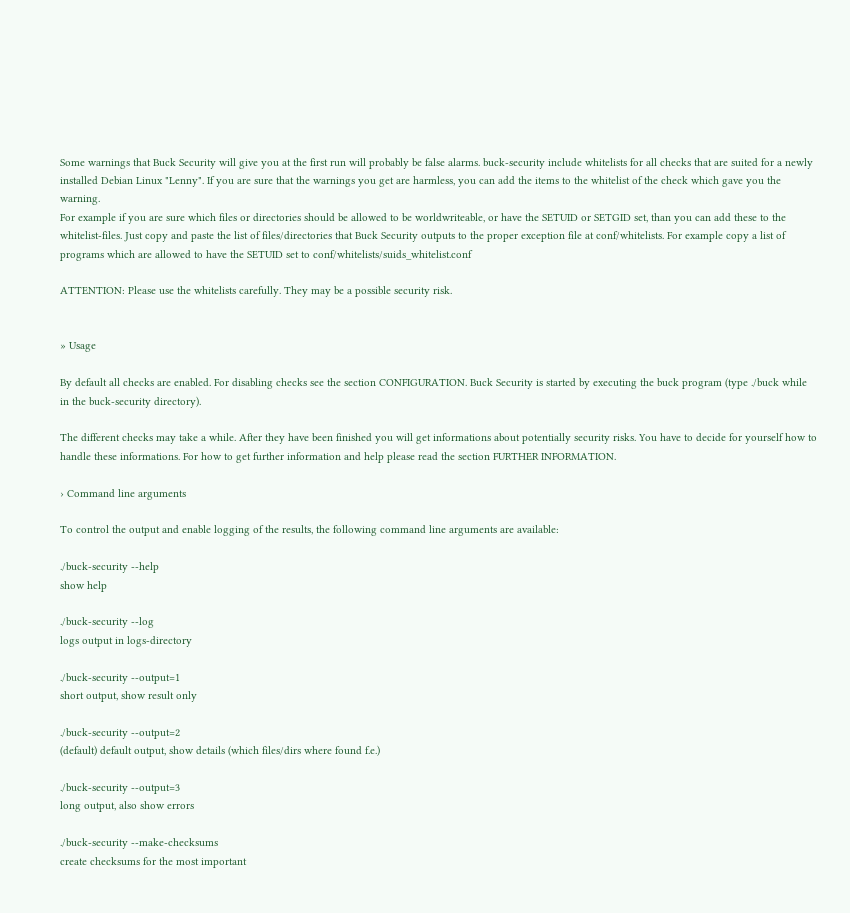Some warnings that Buck Security will give you at the first run will probably be false alarms. buck-security include whitelists for all checks that are suited for a newly installed Debian Linux "Lenny". If you are sure that the warnings you get are harmless, you can add the items to the whitelist of the check which gave you the warning.
For example if you are sure which files or directories should be allowed to be worldwriteable, or have the SETUID or SETGID set, than you can add these to the whitelist-files. Just copy and paste the list of files/directories that Buck Security outputs to the proper exception file at conf/whitelists. For example copy a list of programs which are allowed to have the SETUID set to conf/whitelists/suids_whitelist.conf

ATTENTION: Please use the whitelists carefully. They may be a possible security risk.


» Usage

By default all checks are enabled. For disabling checks see the section CONFIGURATION. Buck Security is started by executing the buck program (type ./buck while in the buck-security directory).

The different checks may take a while. After they have been finished you will get informations about potentially security risks. You have to decide for yourself how to handle these informations. For how to get further information and help please read the section FURTHER INFORMATION.

› Command line arguments

To control the output and enable logging of the results, the following command line arguments are available:

./buck-security --help
show help

./buck-security --log
logs output in logs-directory

./buck-security --output=1
short output, show result only

./buck-security --output=2
(default) default output, show details (which files/dirs where found f.e.)

./buck-security --output=3
long output, also show errors

./buck-security --make-checksums
create checksums for the most important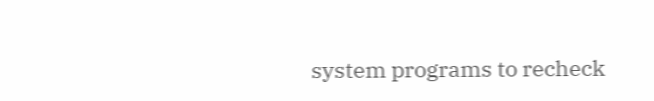system programs to recheck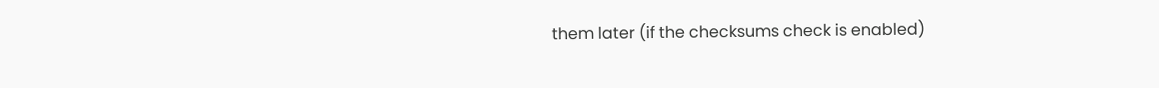them later (if the checksums check is enabled)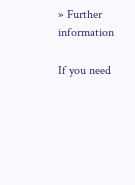» Further information

If you need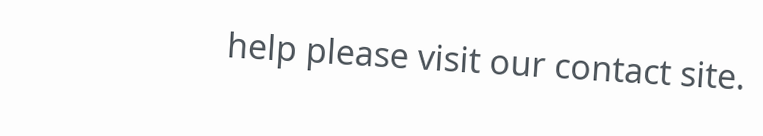help please visit our contact site.